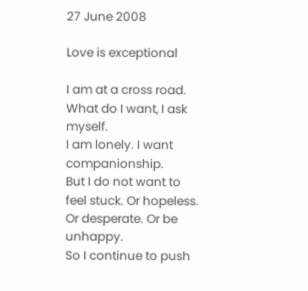27 June 2008

Love is exceptional

I am at a cross road.
What do I want, I ask myself.
I am lonely. I want companionship.
But I do not want to feel stuck. Or hopeless. Or desperate. Or be unhappy.
So I continue to push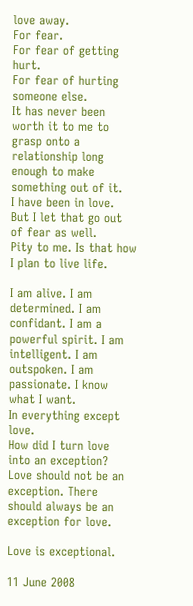love away.
For fear.
For fear of getting hurt.
For fear of hurting someone else.
It has never been worth it to me to grasp onto a relationship long enough to make something out of it.
I have been in love.
But I let that go out of fear as well.
Pity to me. Is that how I plan to live life.

I am alive. I am determined. I am confidant. I am a powerful spirit. I am intelligent. I am outspoken. I am passionate. I know what I want.
In everything except love.
How did I turn love into an exception?
Love should not be an exception. There should always be an exception for love.

Love is exceptional.

11 June 2008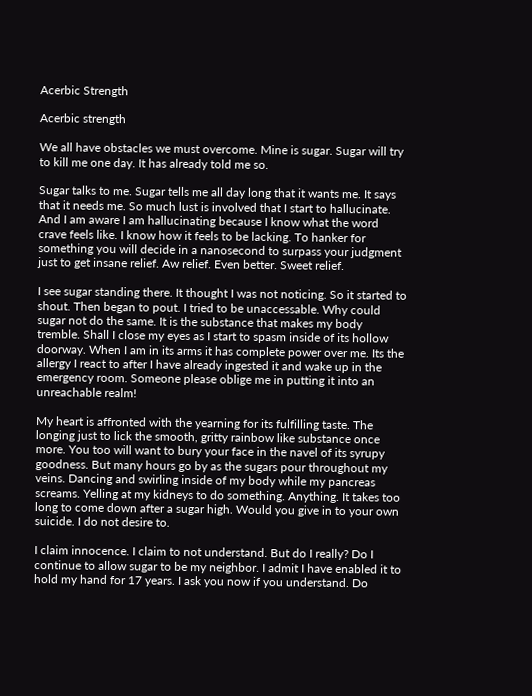Acerbic Strength

Acerbic strength

We all have obstacles we must overcome. Mine is sugar. Sugar will try to kill me one day. It has already told me so.

Sugar talks to me. Sugar tells me all day long that it wants me. It says that it needs me. So much lust is involved that I start to hallucinate. And I am aware I am hallucinating because I know what the word crave feels like. I know how it feels to be lacking. To hanker for something you will decide in a nanosecond to surpass your judgment just to get insane relief. Aw relief. Even better. Sweet relief.

I see sugar standing there. It thought I was not noticing. So it started to shout. Then began to pout. I tried to be unaccessable. Why could sugar not do the same. It is the substance that makes my body tremble. Shall I close my eyes as I start to spasm inside of its hollow doorway. When I am in its arms it has complete power over me. Its the allergy I react to after I have already ingested it and wake up in the emergency room. Someone please oblige me in putting it into an unreachable realm!

My heart is affronted with the yearning for its fulfilling taste. The longing just to lick the smooth, gritty rainbow like substance once more. You too will want to bury your face in the navel of its syrupy goodness. But many hours go by as the sugars pour throughout my veins. Dancing and swirling inside of my body while my pancreas screams. Yelling at my kidneys to do something. Anything. It takes too long to come down after a sugar high. Would you give in to your own suicide. I do not desire to.

I claim innocence. I claim to not understand. But do I really? Do I continue to allow sugar to be my neighbor. I admit I have enabled it to hold my hand for 17 years. I ask you now if you understand. Do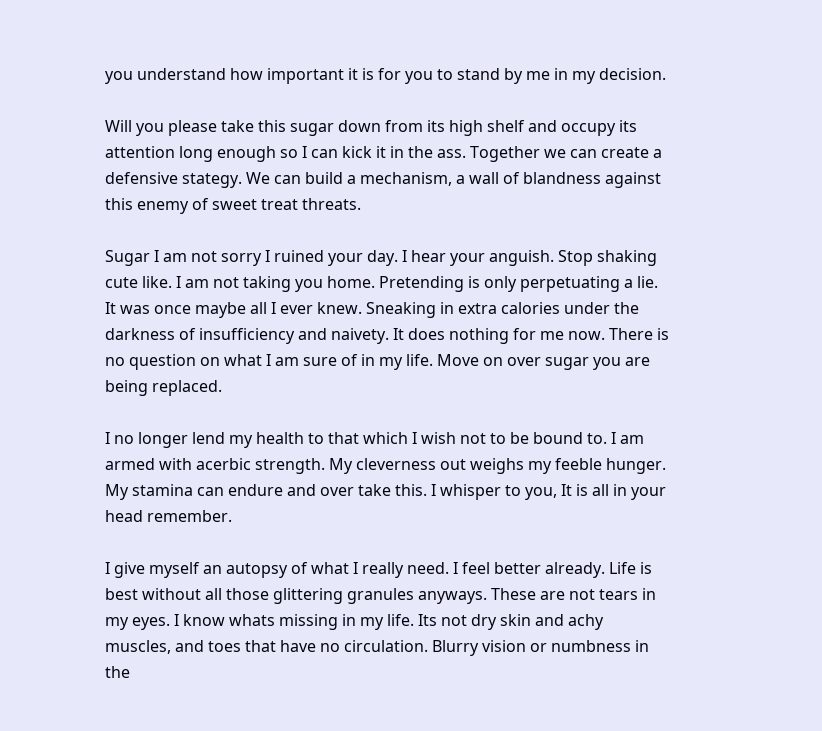you understand how important it is for you to stand by me in my decision.

Will you please take this sugar down from its high shelf and occupy its attention long enough so I can kick it in the ass. Together we can create a defensive stategy. We can build a mechanism, a wall of blandness against this enemy of sweet treat threats.

Sugar I am not sorry I ruined your day. I hear your anguish. Stop shaking cute like. I am not taking you home. Pretending is only perpetuating a lie. It was once maybe all I ever knew. Sneaking in extra calories under the darkness of insufficiency and naivety. It does nothing for me now. There is no question on what I am sure of in my life. Move on over sugar you are being replaced.

I no longer lend my health to that which I wish not to be bound to. I am armed with acerbic strength. My cleverness out weighs my feeble hunger. My stamina can endure and over take this. I whisper to you, It is all in your head remember.

I give myself an autopsy of what I really need. I feel better already. Life is best without all those glittering granules anyways. These are not tears in my eyes. I know whats missing in my life. Its not dry skin and achy muscles, and toes that have no circulation. Blurry vision or numbness in the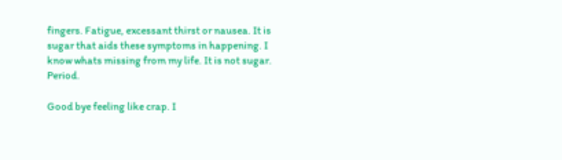fingers. Fatigue, excessant thirst or nausea. It is sugar that aids these symptoms in happening. I know whats missing from my life. It is not sugar. Period.

Good bye feeling like crap. I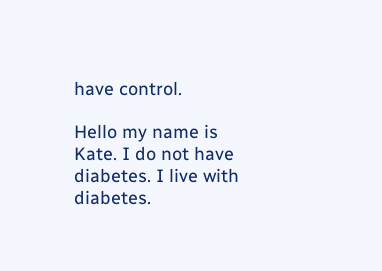have control.

Hello my name is Kate. I do not have diabetes. I live with diabetes.